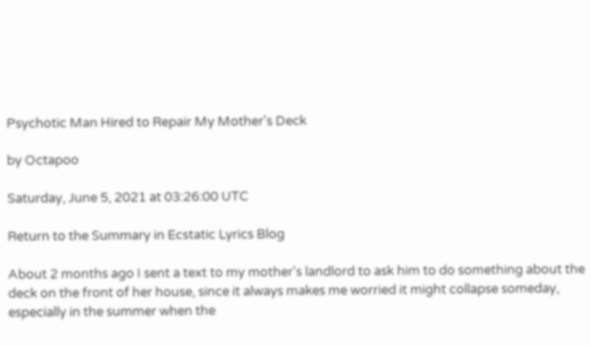Psychotic Man Hired to Repair My Mother's Deck

by Octapoo

Saturday, June 5, 2021 at 03:26:00 UTC

Return to the Summary in Ecstatic Lyrics Blog

About 2 months ago I sent a text to my mother's landlord to ask him to do something about the deck on the front of her house, since it always makes me worried it might collapse someday, especially in the summer when the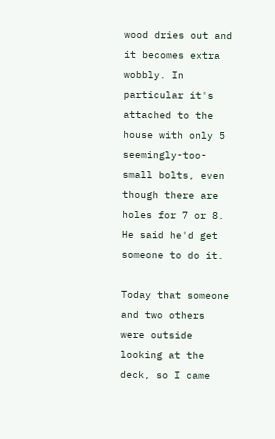wood dries out and it becomes extra wobbly. In particular it's attached to the house with only 5 seemingly-too-small bolts, even though there are holes for 7 or 8. He said he'd get someone to do it.

Today that someone and two others were outside looking at the deck, so I came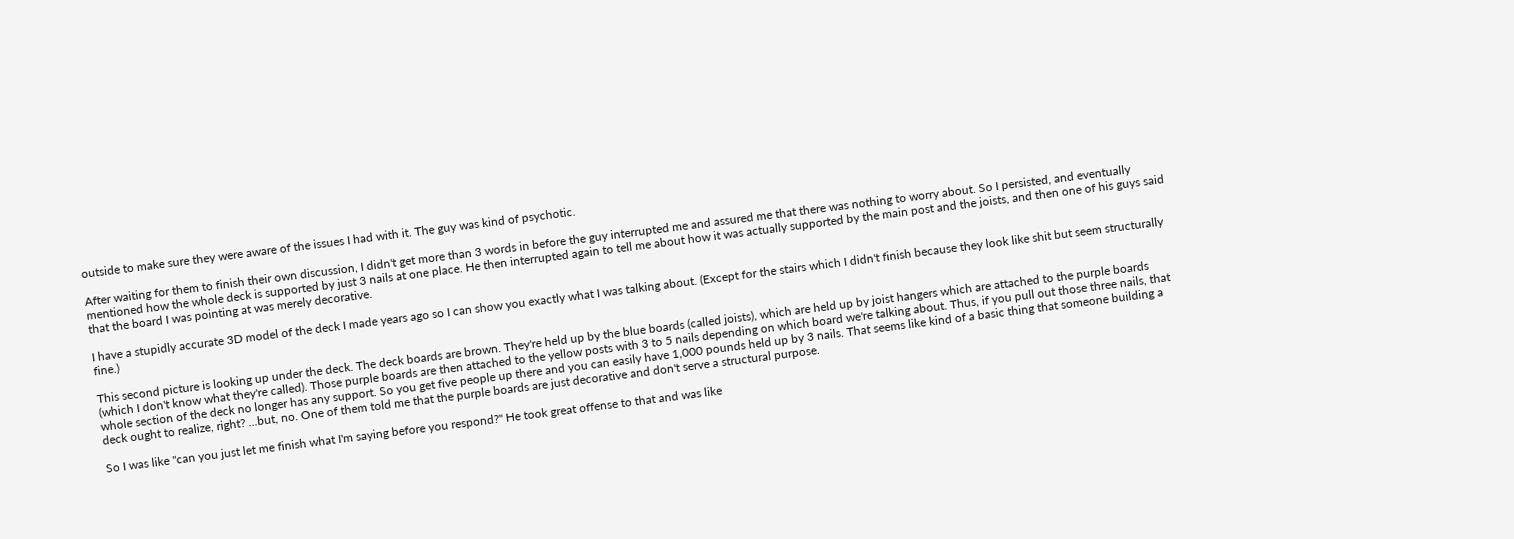outside to make sure they were aware of the issues I had with it. The guy was kind of psychotic.

After waiting for them to finish their own discussion, I didn't get more than 3 words in before the guy interrupted me and assured me that there was nothing to worry about. So I persisted, and eventually mentioned how the whole deck is supported by just 3 nails at one place. He then interrupted again to tell me about how it was actually supported by the main post and the joists, and then one of his guys said that the board I was pointing at was merely decorative.

I have a stupidly accurate 3D model of the deck I made years ago so I can show you exactly what I was talking about. (Except for the stairs which I didn't finish because they look like shit but seem structurally fine.)

This second picture is looking up under the deck. The deck boards are brown. They're held up by the blue boards (called joists), which are held up by joist hangers which are attached to the purple boards (which I don't know what they're called). Those purple boards are then attached to the yellow posts with 3 to 5 nails depending on which board we're talking about. Thus, if you pull out those three nails, that whole section of the deck no longer has any support. So you get five people up there and you can easily have 1,000 pounds held up by 3 nails. That seems like kind of a basic thing that someone building a deck ought to realize, right? ...but, no. One of them told me that the purple boards are just decorative and don't serve a structural purpose.

So I was like "can you just let me finish what I'm saying before you respond?" He took great offense to that and was like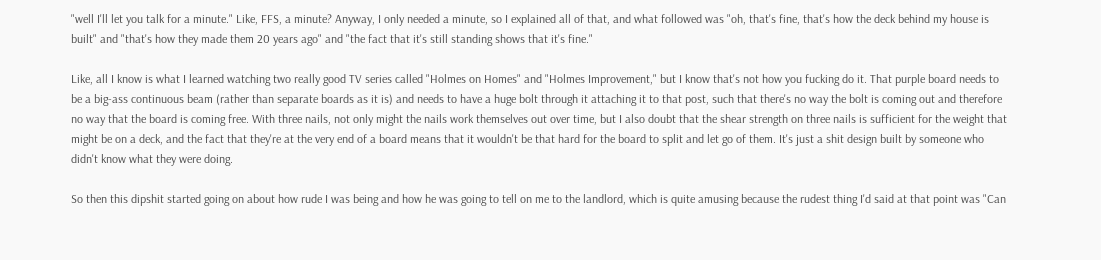"well I'll let you talk for a minute." Like, FFS, a minute? Anyway, I only needed a minute, so I explained all of that, and what followed was "oh, that's fine, that's how the deck behind my house is built" and "that's how they made them 20 years ago" and "the fact that it's still standing shows that it's fine."

Like, all I know is what I learned watching two really good TV series called "Holmes on Homes" and "Holmes Improvement," but I know that's not how you fucking do it. That purple board needs to be a big-ass continuous beam (rather than separate boards as it is) and needs to have a huge bolt through it attaching it to that post, such that there's no way the bolt is coming out and therefore no way that the board is coming free. With three nails, not only might the nails work themselves out over time, but I also doubt that the shear strength on three nails is sufficient for the weight that might be on a deck, and the fact that they're at the very end of a board means that it wouldn't be that hard for the board to split and let go of them. It's just a shit design built by someone who didn't know what they were doing.

So then this dipshit started going on about how rude I was being and how he was going to tell on me to the landlord, which is quite amusing because the rudest thing I'd said at that point was "Can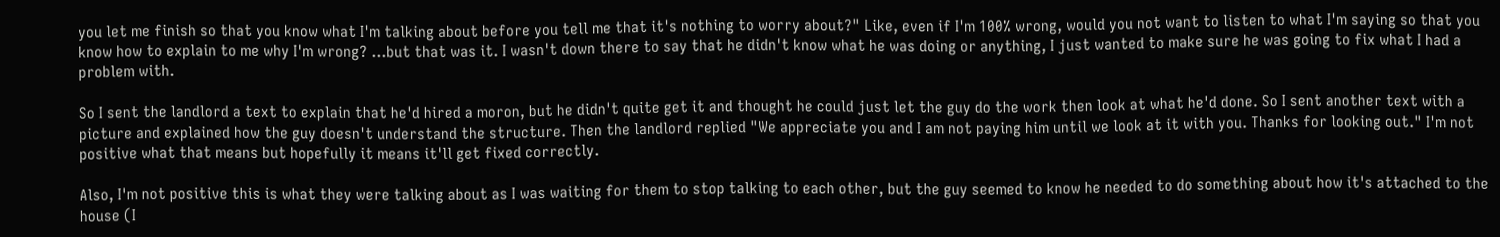you let me finish so that you know what I'm talking about before you tell me that it's nothing to worry about?" Like, even if I'm 100% wrong, would you not want to listen to what I'm saying so that you know how to explain to me why I'm wrong? ...but that was it. I wasn't down there to say that he didn't know what he was doing or anything, I just wanted to make sure he was going to fix what I had a problem with.

So I sent the landlord a text to explain that he'd hired a moron, but he didn't quite get it and thought he could just let the guy do the work then look at what he'd done. So I sent another text with a picture and explained how the guy doesn't understand the structure. Then the landlord replied "We appreciate you and I am not paying him until we look at it with you. Thanks for looking out." I'm not positive what that means but hopefully it means it'll get fixed correctly.

Also, I'm not positive this is what they were talking about as I was waiting for them to stop talking to each other, but the guy seemed to know he needed to do something about how it's attached to the house (I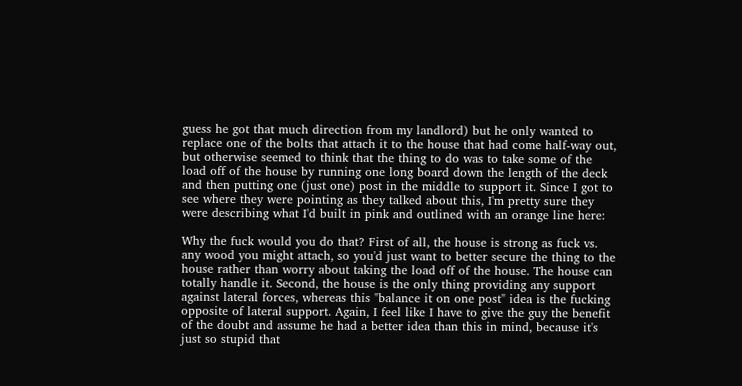guess he got that much direction from my landlord) but he only wanted to replace one of the bolts that attach it to the house that had come half-way out, but otherwise seemed to think that the thing to do was to take some of the load off of the house by running one long board down the length of the deck and then putting one (just one) post in the middle to support it. Since I got to see where they were pointing as they talked about this, I'm pretty sure they were describing what I'd built in pink and outlined with an orange line here:

Why the fuck would you do that? First of all, the house is strong as fuck vs. any wood you might attach, so you'd just want to better secure the thing to the house rather than worry about taking the load off of the house. The house can totally handle it. Second, the house is the only thing providing any support against lateral forces, whereas this "balance it on one post" idea is the fucking opposite of lateral support. Again, I feel like I have to give the guy the benefit of the doubt and assume he had a better idea than this in mind, because it's just so stupid that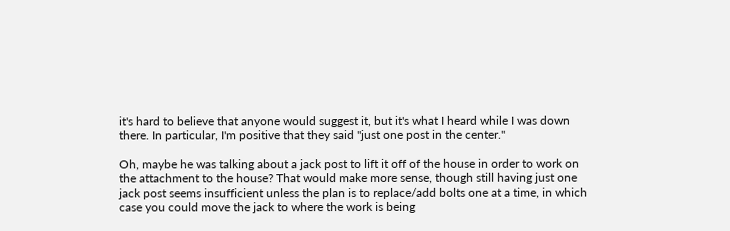it's hard to believe that anyone would suggest it, but it's what I heard while I was down there. In particular, I'm positive that they said "just one post in the center."

Oh, maybe he was talking about a jack post to lift it off of the house in order to work on the attachment to the house? That would make more sense, though still having just one jack post seems insufficient unless the plan is to replace/add bolts one at a time, in which case you could move the jack to where the work is being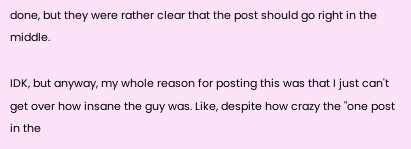done, but they were rather clear that the post should go right in the middle.

IDK, but anyway, my whole reason for posting this was that I just can't get over how insane the guy was. Like, despite how crazy the "one post in the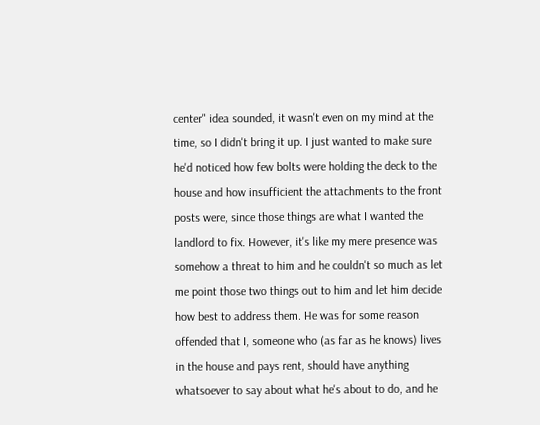center" idea sounded, it wasn't even on my mind at the time, so I didn't bring it up. I just wanted to make sure he'd noticed how few bolts were holding the deck to the house and how insufficient the attachments to the front posts were, since those things are what I wanted the landlord to fix. However, it's like my mere presence was somehow a threat to him and he couldn't so much as let me point those two things out to him and let him decide how best to address them. He was for some reason offended that I, someone who (as far as he knows) lives in the house and pays rent, should have anything whatsoever to say about what he's about to do, and he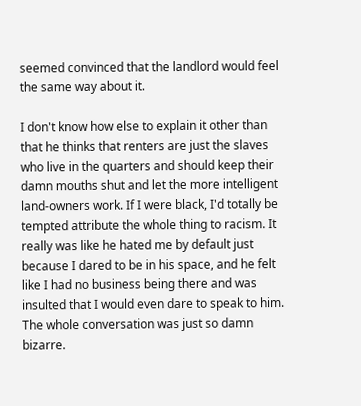seemed convinced that the landlord would feel the same way about it.

I don't know how else to explain it other than that he thinks that renters are just the slaves who live in the quarters and should keep their damn mouths shut and let the more intelligent land-owners work. If I were black, I'd totally be tempted attribute the whole thing to racism. It really was like he hated me by default just because I dared to be in his space, and he felt like I had no business being there and was insulted that I would even dare to speak to him. The whole conversation was just so damn bizarre.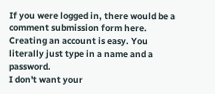If you were logged in, there would be a comment submission form here.
Creating an account is easy. You literally just type in a name and a password.
I don't want your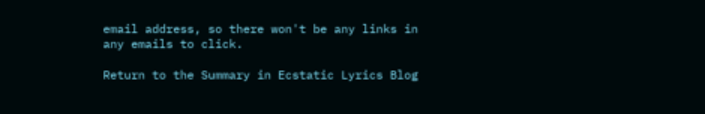email address, so there won't be any links in any emails to click.

Return to the Summary in Ecstatic Lyrics Blog